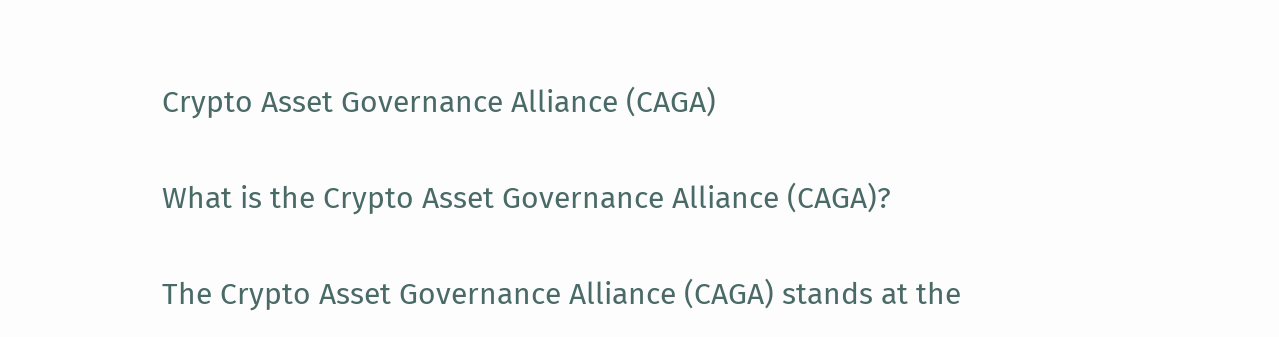Crypto Asset Governance Alliance (CAGA)

What is the Crypto Asset Governance Alliance (CAGA)?

The Crypto Asset Governance Alliance (CAGA) stands at the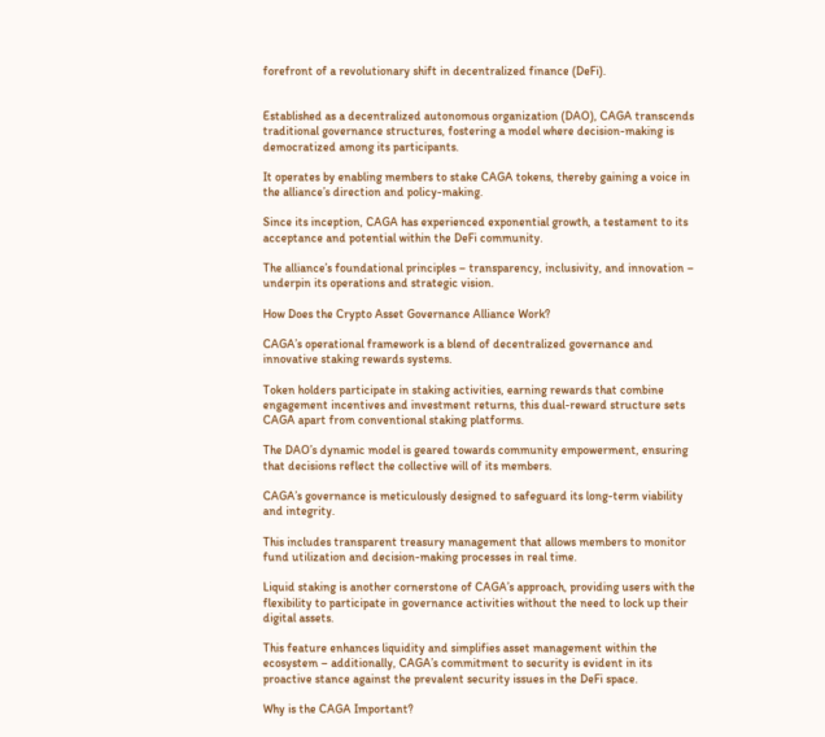forefront of a revolutionary shift in decentralized finance (DeFi).


Established as a decentralized autonomous organization (DAO), CAGA transcends traditional governance structures, fostering a model where decision-making is democratized among its participants.

It operates by enabling members to stake CAGA tokens, thereby gaining a voice in the alliance’s direction and policy-making.

Since its inception, CAGA has experienced exponential growth, a testament to its acceptance and potential within the DeFi community.

The alliance’s foundational principles – transparency, inclusivity, and innovation – underpin its operations and strategic vision.

How Does the Crypto Asset Governance Alliance Work?

CAGA’s operational framework is a blend of decentralized governance and innovative staking rewards systems.

Token holders participate in staking activities, earning rewards that combine engagement incentives and investment returns, this dual-reward structure sets CAGA apart from conventional staking platforms.

The DAO’s dynamic model is geared towards community empowerment, ensuring that decisions reflect the collective will of its members.

CAGA’s governance is meticulously designed to safeguard its long-term viability and integrity.

This includes transparent treasury management that allows members to monitor fund utilization and decision-making processes in real time.

Liquid staking is another cornerstone of CAGA’s approach, providing users with the flexibility to participate in governance activities without the need to lock up their digital assets.

This feature enhances liquidity and simplifies asset management within the ecosystem – additionally, CAGA’s commitment to security is evident in its proactive stance against the prevalent security issues in the DeFi space.

Why is the CAGA Important?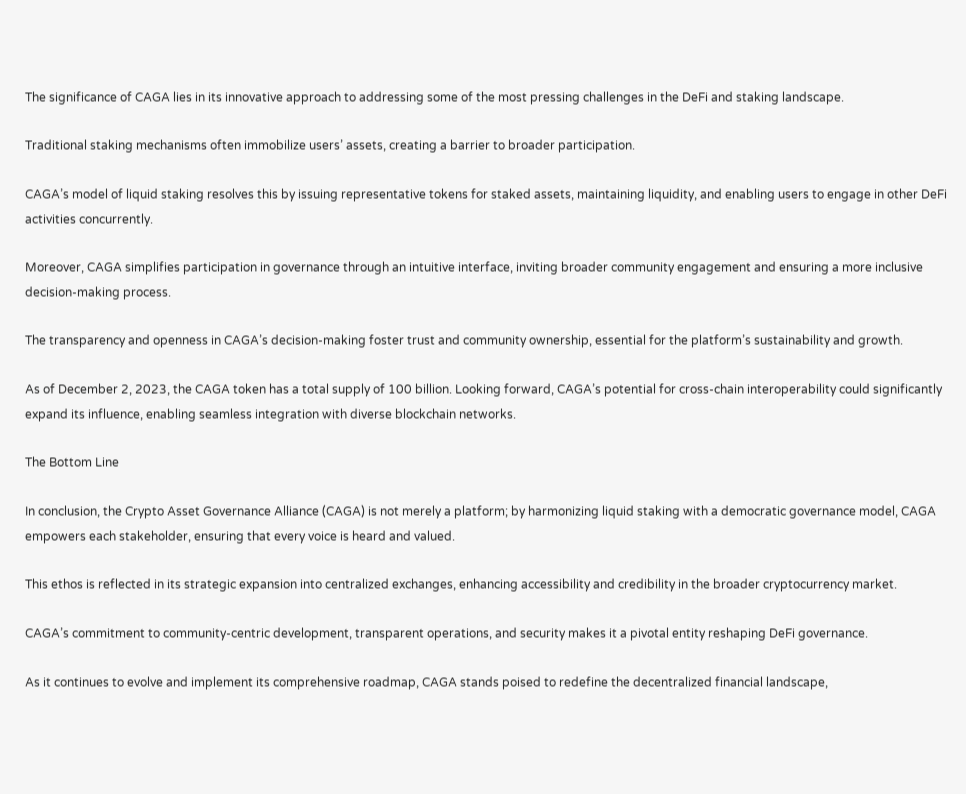The significance of CAGA lies in its innovative approach to addressing some of the most pressing challenges in the DeFi and staking landscape.

Traditional staking mechanisms often immobilize users’ assets, creating a barrier to broader participation.

CAGA’s model of liquid staking resolves this by issuing representative tokens for staked assets, maintaining liquidity, and enabling users to engage in other DeFi activities concurrently.

Moreover, CAGA simplifies participation in governance through an intuitive interface, inviting broader community engagement and ensuring a more inclusive decision-making process.

The transparency and openness in CAGA’s decision-making foster trust and community ownership, essential for the platform’s sustainability and growth.

As of December 2, 2023, the CAGA token has a total supply of 100 billion. Looking forward, CAGA’s potential for cross-chain interoperability could significantly expand its influence, enabling seamless integration with diverse blockchain networks.

The Bottom Line

In conclusion, the Crypto Asset Governance Alliance (CAGA) is not merely a platform; by harmonizing liquid staking with a democratic governance model, CAGA empowers each stakeholder, ensuring that every voice is heard and valued.

This ethos is reflected in its strategic expansion into centralized exchanges, enhancing accessibility and credibility in the broader cryptocurrency market.

CAGA’s commitment to community-centric development, transparent operations, and security makes it a pivotal entity reshaping DeFi governance.

As it continues to evolve and implement its comprehensive roadmap, CAGA stands poised to redefine the decentralized financial landscape,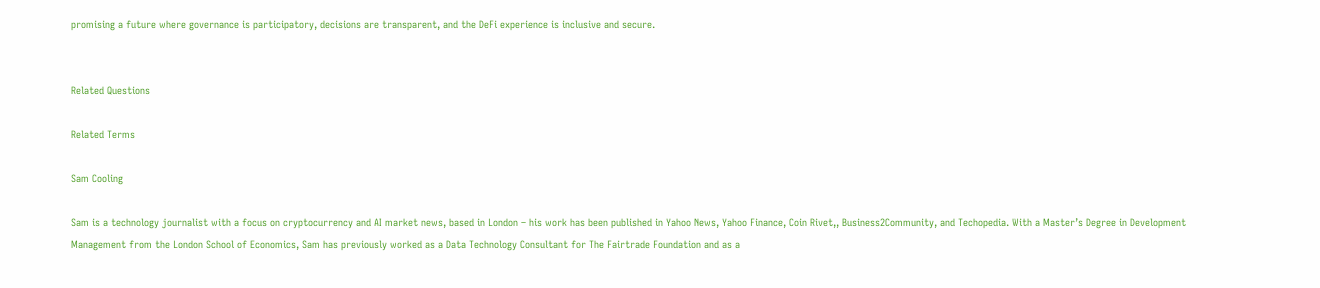promising a future where governance is participatory, decisions are transparent, and the DeFi experience is inclusive and secure.


Related Questions

Related Terms

Sam Cooling

Sam is a technology journalist with a focus on cryptocurrency and AI market news, based in London – his work has been published in Yahoo News, Yahoo Finance, Coin Rivet,, Business2Community, and Techopedia. With a Master’s Degree in Development Management from the London School of Economics, Sam has previously worked as a Data Technology Consultant for The Fairtrade Foundation and as a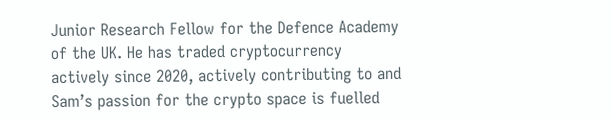Junior Research Fellow for the Defence Academy of the UK. He has traded cryptocurrency actively since 2020, actively contributing to and Sam’s passion for the crypto space is fuelled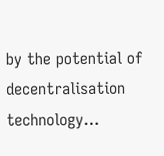by the potential of decentralisation technology…